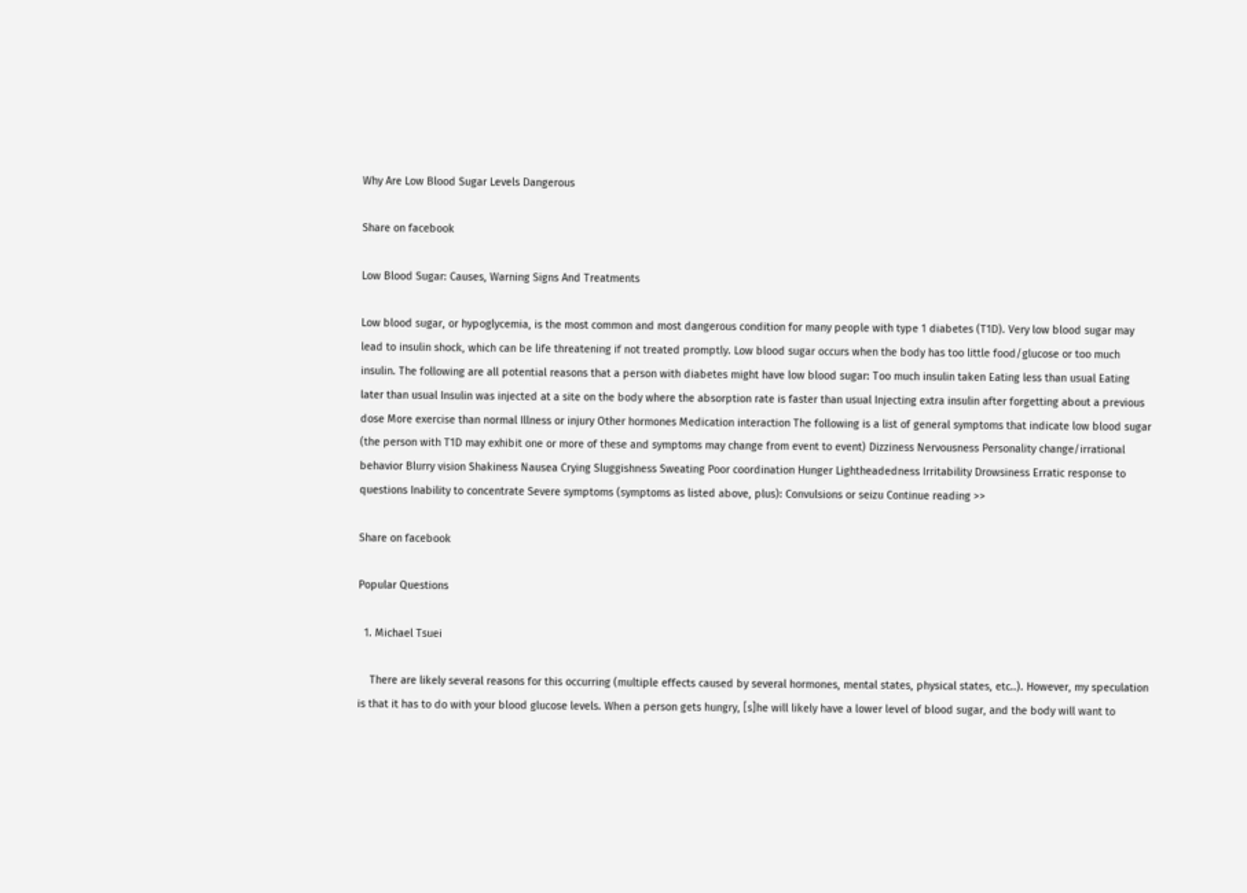Why Are Low Blood Sugar Levels Dangerous

Share on facebook

Low Blood Sugar: Causes, Warning Signs And Treatments

Low blood sugar, or hypoglycemia, is the most common and most dangerous condition for many people with type 1 diabetes (T1D). Very low blood sugar may lead to insulin shock, which can be life threatening if not treated promptly. Low blood sugar occurs when the body has too little food/glucose or too much insulin. The following are all potential reasons that a person with diabetes might have low blood sugar: Too much insulin taken Eating less than usual Eating later than usual Insulin was injected at a site on the body where the absorption rate is faster than usual Injecting extra insulin after forgetting about a previous dose More exercise than normal Illness or injury Other hormones Medication interaction The following is a list of general symptoms that indicate low blood sugar (the person with T1D may exhibit one or more of these and symptoms may change from event to event) Dizziness Nervousness Personality change/irrational behavior Blurry vision Shakiness Nausea Crying Sluggishness Sweating Poor coordination Hunger Lightheadedness Irritability Drowsiness Erratic response to questions Inability to concentrate Severe symptoms (symptoms as listed above, plus): Convulsions or seizu Continue reading >>

Share on facebook

Popular Questions

  1. Michael Tsuei

    There are likely several reasons for this occurring (multiple effects caused by several hormones, mental states, physical states, etc..). However, my speculation is that it has to do with your blood glucose levels. When a person gets hungry, [s]he will likely have a lower level of blood sugar, and the body will want to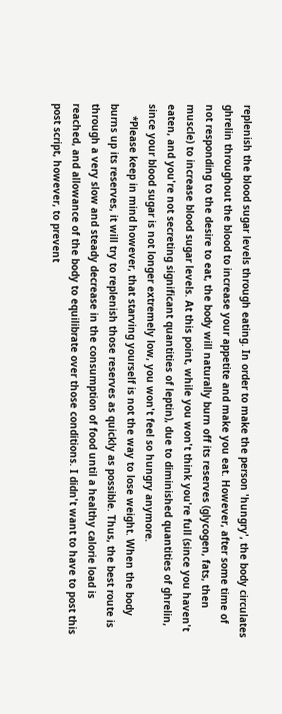replenish the blood sugar levels through eating. In order to make the person 'hungry', the body circulates ghrelin throughout the blood to increase your appetite and make you eat. However, after some time of not responding to the desire to eat, the body will naturally burn off its reserves (glycogen, fats, then muscle) to increase blood sugar levels. At this point, while you won't think you're full (since you haven't eaten, and you're not secreting significant quantities of leptin), due to diminished quantities of ghrelin, since your blood sugar is not longer extremely low, you won't feel so hungry anymore.
    *Please keep in mind however, that starving yourself is not the way to lose weight. When the body burns up its reserves, it will try to replenish those reserves as quickly as possible. Thus, the best route is through a very slow and steady decrease in the consumption of food until a healthy calorie load is reached, and allowance of the body to equilibrate over those conditions. I didn't want to have to post this post script, however, to prevent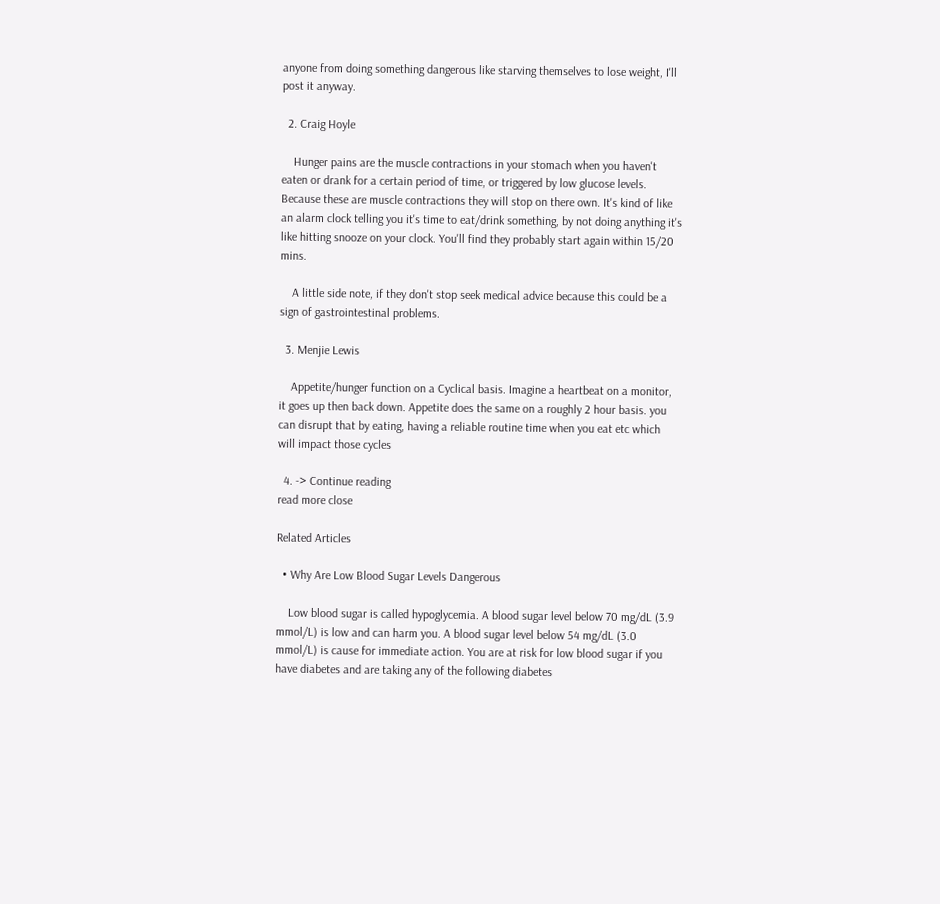anyone from doing something dangerous like starving themselves to lose weight, I'll post it anyway.

  2. Craig Hoyle

    Hunger pains are the muscle contractions in your stomach when you haven't eaten or drank for a certain period of time, or triggered by low glucose levels. Because these are muscle contractions they will stop on there own. It's kind of like an alarm clock telling you it's time to eat/drink something, by not doing anything it's like hitting snooze on your clock. You'll find they probably start again within 15/20 mins.

    A little side note, if they don't stop seek medical advice because this could be a sign of gastrointestinal problems.

  3. Menjie Lewis

    Appetite/hunger function on a Cyclical basis. Imagine a heartbeat on a monitor, it goes up then back down. Appetite does the same on a roughly 2 hour basis. you can disrupt that by eating, having a reliable routine time when you eat etc which will impact those cycles

  4. -> Continue reading
read more close

Related Articles

  • Why Are Low Blood Sugar Levels Dangerous

    Low blood sugar is called hypoglycemia. A blood sugar level below 70 mg/dL (3.9 mmol/L) is low and can harm you. A blood sugar level below 54 mg/dL (3.0 mmol/L) is cause for immediate action. You are at risk for low blood sugar if you have diabetes and are taking any of the following diabetes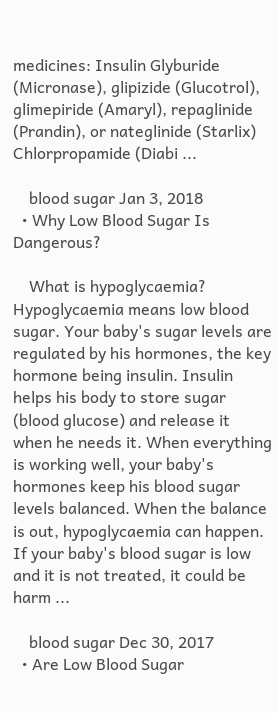medicines: Insulin Glyburide (Micronase), glipizide (Glucotrol), glimepiride (Amaryl), repaglinide (Prandin), or nateglinide (Starlix) Chlorpropamide (Diabi ...

    blood sugar Jan 3, 2018
  • Why Low Blood Sugar Is Dangerous?

    What is hypoglycaemia? Hypoglycaemia means low blood sugar. Your baby's sugar levels are regulated by his hormones, the key hormone being insulin. Insulin helps his body to store sugar (blood glucose) and release it when he needs it. When everything is working well, your baby's hormones keep his blood sugar levels balanced. When the balance is out, hypoglycaemia can happen. If your baby's blood sugar is low and it is not treated, it could be harm ...

    blood sugar Dec 30, 2017
  • Are Low Blood Sugar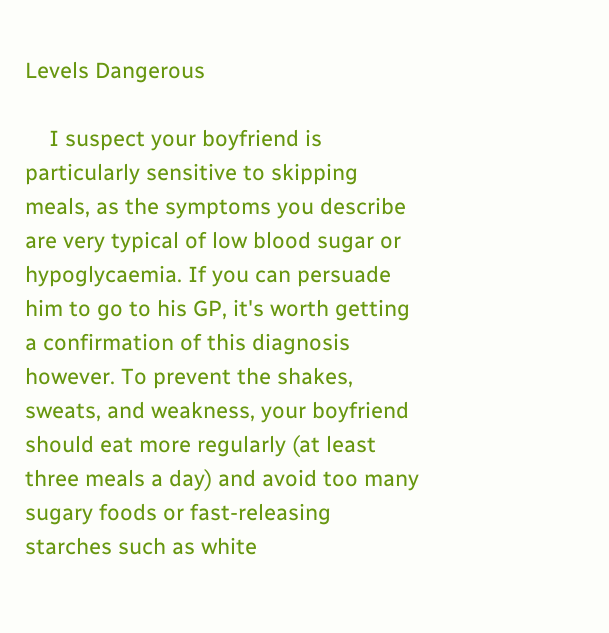Levels Dangerous

    I suspect your boyfriend is particularly sensitive to skipping meals, as the symptoms you describe are very typical of low blood sugar or hypoglycaemia. If you can persuade him to go to his GP, it's worth getting a confirmation of this diagnosis however. To prevent the shakes, sweats, and weakness, your boyfriend should eat more regularly (at least three meals a day) and avoid too many sugary foods or fast-releasing starches such as white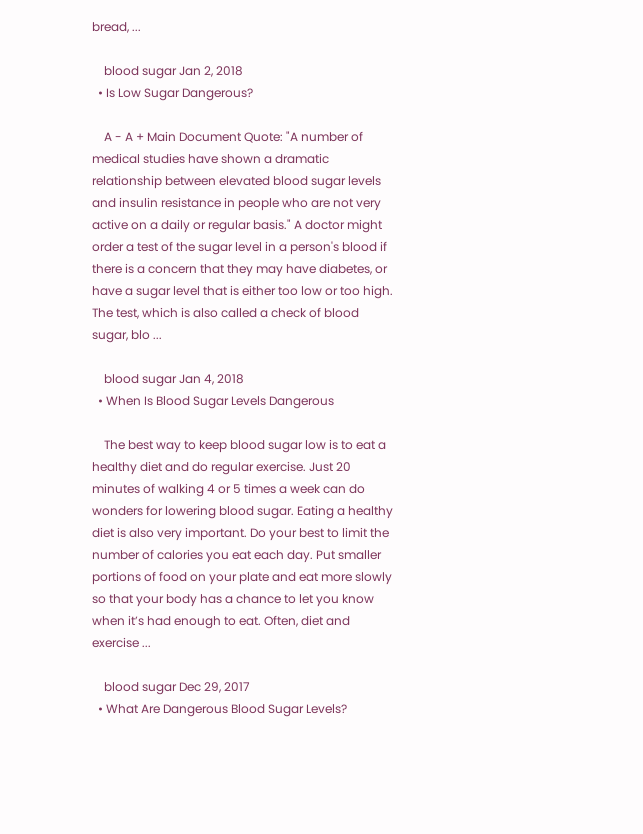bread, ...

    blood sugar Jan 2, 2018
  • Is Low Sugar Dangerous?

    A - A + Main Document Quote: "A number of medical studies have shown a dramatic relationship between elevated blood sugar levels and insulin resistance in people who are not very active on a daily or regular basis." A doctor might order a test of the sugar level in a person's blood if there is a concern that they may have diabetes, or have a sugar level that is either too low or too high. The test, which is also called a check of blood sugar, blo ...

    blood sugar Jan 4, 2018
  • When Is Blood Sugar Levels Dangerous

    The best way to keep blood sugar low is to eat a healthy diet and do regular exercise. Just 20 minutes of walking 4 or 5 times a week can do wonders for lowering blood sugar. Eating a healthy diet is also very important. Do your best to limit the number of calories you eat each day. Put smaller portions of food on your plate and eat more slowly so that your body has a chance to let you know when it’s had enough to eat. Often, diet and exercise ...

    blood sugar Dec 29, 2017
  • What Are Dangerous Blood Sugar Levels?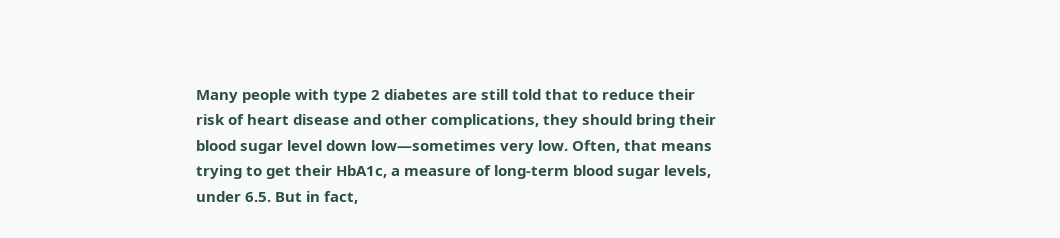Many people with type 2 diabetes are still told that to reduce their risk of heart disease and other complications, they should bring their blood sugar level down low—sometimes very low. Often, that means trying to get their HbA1c, a measure of long-term blood sugar levels, under 6.5. But in fact,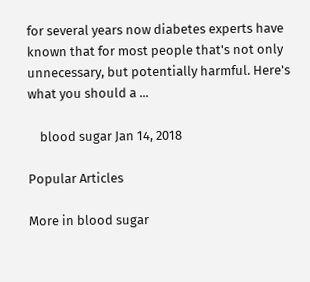for several years now diabetes experts have known that for most people that's not only unnecessary, but potentially harmful. Here's what you should a ...

    blood sugar Jan 14, 2018

Popular Articles

More in blood sugar